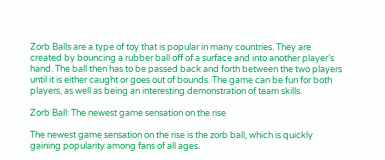Zorb Balls are a type of toy that is popular in many countries. They are created by bouncing a rubber ball off of a surface and into another player’s hand. The ball then has to be passed back and forth between the two players until it is either caught or goes out of bounds. The game can be fun for both players, as well as being an interesting demonstration of team skills.

Zorb Ball: The newest game sensation on the rise

The newest game sensation on the rise is the zorb ball, which is quickly gaining popularity among fans of all ages.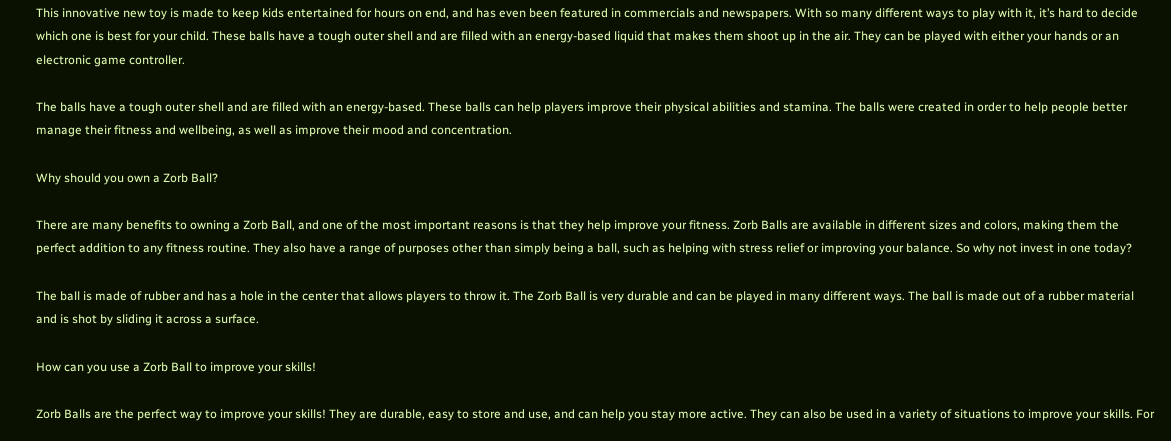This innovative new toy is made to keep kids entertained for hours on end, and has even been featured in commercials and newspapers. With so many different ways to play with it, it’s hard to decide which one is best for your child. These balls have a tough outer shell and are filled with an energy-based liquid that makes them shoot up in the air. They can be played with either your hands or an electronic game controller.

The balls have a tough outer shell and are filled with an energy-based. These balls can help players improve their physical abilities and stamina. The balls were created in order to help people better manage their fitness and wellbeing, as well as improve their mood and concentration.

Why should you own a Zorb Ball?

There are many benefits to owning a Zorb Ball, and one of the most important reasons is that they help improve your fitness. Zorb Balls are available in different sizes and colors, making them the perfect addition to any fitness routine. They also have a range of purposes other than simply being a ball, such as helping with stress relief or improving your balance. So why not invest in one today?

The ball is made of rubber and has a hole in the center that allows players to throw it. The Zorb Ball is very durable and can be played in many different ways. The ball is made out of a rubber material and is shot by sliding it across a surface.

How can you use a Zorb Ball to improve your skills!

Zorb Balls are the perfect way to improve your skills! They are durable, easy to store and use, and can help you stay more active. They can also be used in a variety of situations to improve your skills. For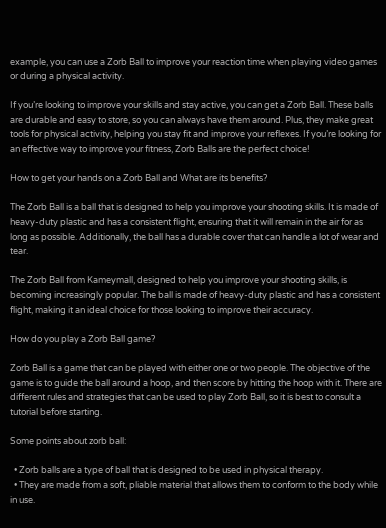example, you can use a Zorb Ball to improve your reaction time when playing video games or during a physical activity.

If you’re looking to improve your skills and stay active, you can get a Zorb Ball. These balls are durable and easy to store, so you can always have them around. Plus, they make great tools for physical activity, helping you stay fit and improve your reflexes. If you’re looking for an effective way to improve your fitness, Zorb Balls are the perfect choice!

How to get your hands on a Zorb Ball and What are its benefits?

The Zorb Ball is a ball that is designed to help you improve your shooting skills. It is made of heavy-duty plastic and has a consistent flight, ensuring that it will remain in the air for as long as possible. Additionally, the ball has a durable cover that can handle a lot of wear and tear.

The Zorb Ball from Kameymall, designed to help you improve your shooting skills, is becoming increasingly popular. The ball is made of heavy-duty plastic and has a consistent flight, making it an ideal choice for those looking to improve their accuracy.

How do you play a Zorb Ball game?

Zorb Ball is a game that can be played with either one or two people. The objective of the game is to guide the ball around a hoop, and then score by hitting the hoop with it. There are different rules and strategies that can be used to play Zorb Ball, so it is best to consult a tutorial before starting.

Some points about zorb ball:

  • Zorb balls are a type of ball that is designed to be used in physical therapy.
  • They are made from a soft, pliable material that allows them to conform to the body while in use.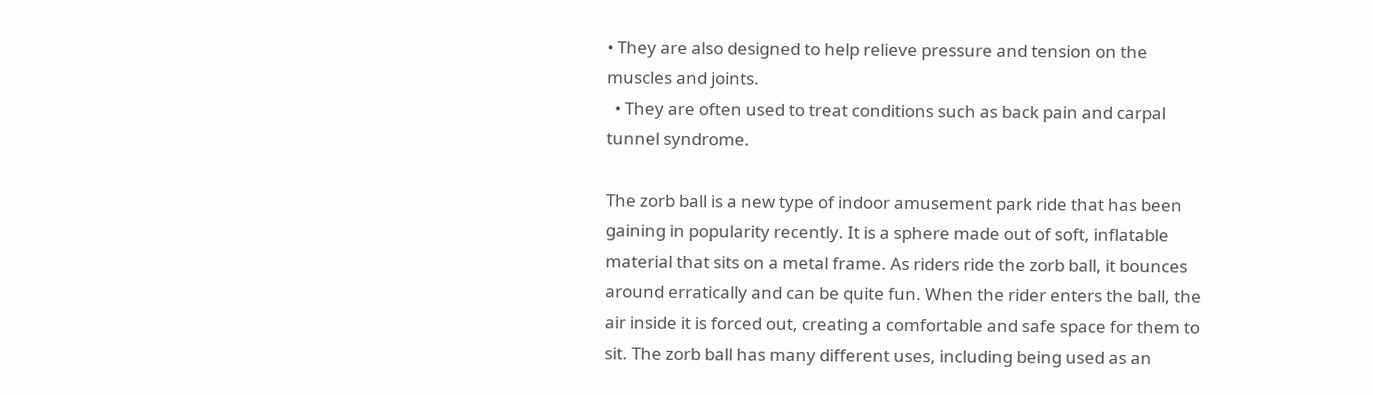• They are also designed to help relieve pressure and tension on the muscles and joints.
  • They are often used to treat conditions such as back pain and carpal tunnel syndrome.

The zorb ball is a new type of indoor amusement park ride that has been gaining in popularity recently. It is a sphere made out of soft, inflatable material that sits on a metal frame. As riders ride the zorb ball, it bounces around erratically and can be quite fun. When the rider enters the ball, the air inside it is forced out, creating a comfortable and safe space for them to sit. The zorb ball has many different uses, including being used as an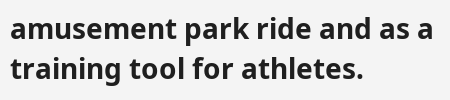amusement park ride and as a training tool for athletes.